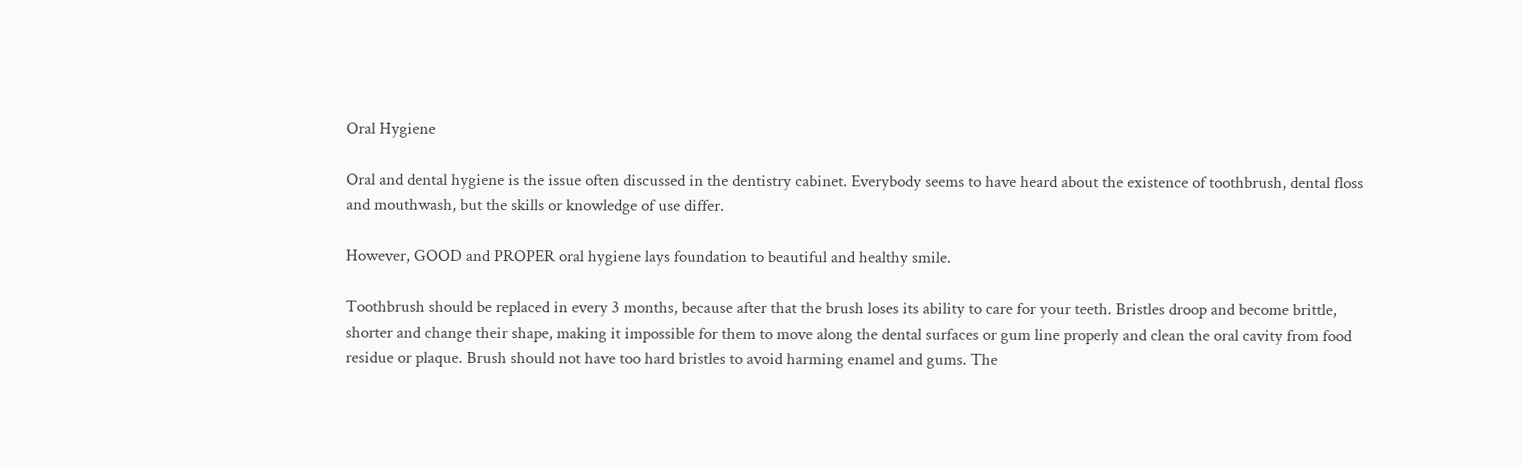Oral Hygiene

Oral and dental hygiene is the issue often discussed in the dentistry cabinet. Everybody seems to have heard about the existence of toothbrush, dental floss and mouthwash, but the skills or knowledge of use differ.

However, GOOD and PROPER oral hygiene lays foundation to beautiful and healthy smile.

Toothbrush should be replaced in every 3 months, because after that the brush loses its ability to care for your teeth. Bristles droop and become brittle, shorter and change their shape, making it impossible for them to move along the dental surfaces or gum line properly and clean the oral cavity from food residue or plaque. Brush should not have too hard bristles to avoid harming enamel and gums. The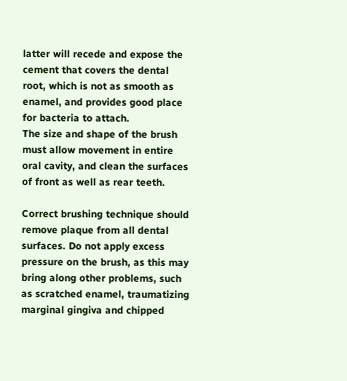latter will recede and expose the cement that covers the dental root, which is not as smooth as enamel, and provides good place for bacteria to attach.
The size and shape of the brush must allow movement in entire oral cavity, and clean the surfaces of front as well as rear teeth.

Correct brushing technique should remove plaque from all dental surfaces. Do not apply excess pressure on the brush, as this may bring along other problems, such as scratched enamel, traumatizing marginal gingiva and chipped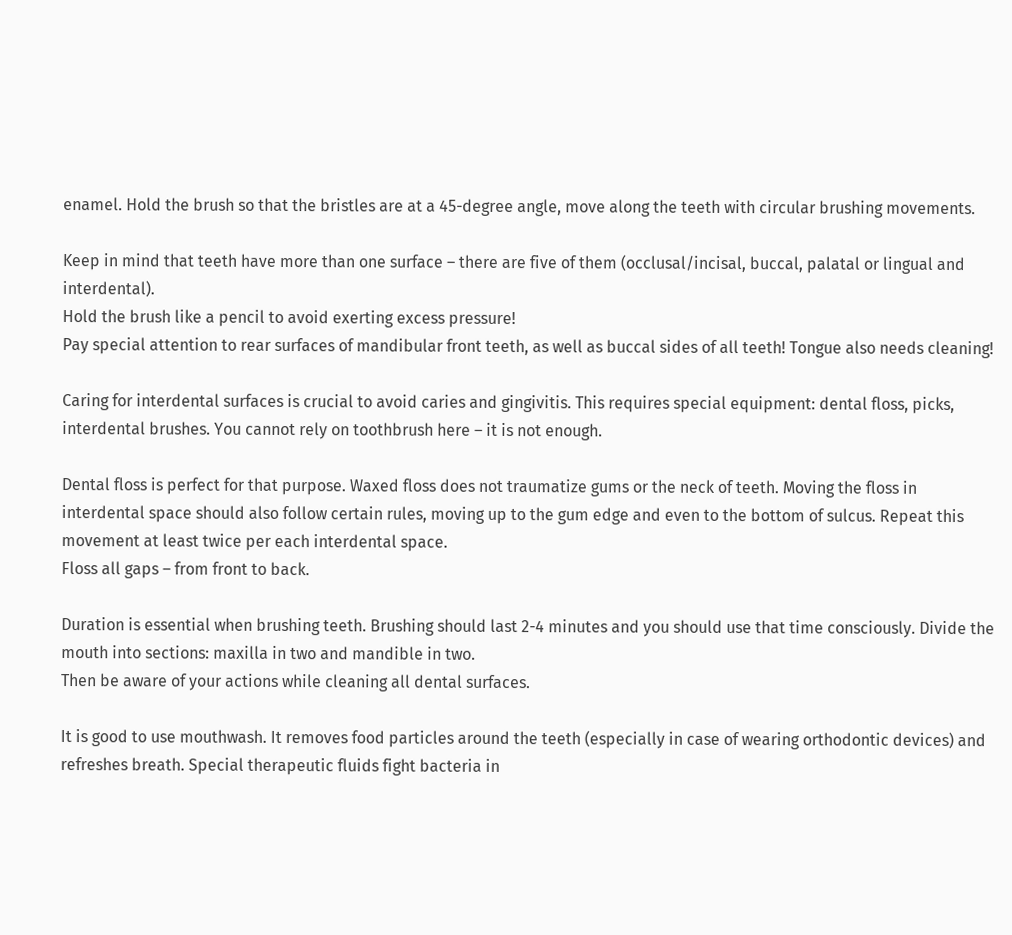enamel. Hold the brush so that the bristles are at a 45-degree angle, move along the teeth with circular brushing movements.

Keep in mind that teeth have more than one surface – there are five of them (occlusal/incisal, buccal, palatal or lingual and interdental).
Hold the brush like a pencil to avoid exerting excess pressure!
Pay special attention to rear surfaces of mandibular front teeth, as well as buccal sides of all teeth! Tongue also needs cleaning!

Caring for interdental surfaces is crucial to avoid caries and gingivitis. This requires special equipment: dental floss, picks, interdental brushes. You cannot rely on toothbrush here – it is not enough.

Dental floss is perfect for that purpose. Waxed floss does not traumatize gums or the neck of teeth. Moving the floss in interdental space should also follow certain rules, moving up to the gum edge and even to the bottom of sulcus. Repeat this movement at least twice per each interdental space.
Floss all gaps – from front to back.

Duration is essential when brushing teeth. Brushing should last 2-4 minutes and you should use that time consciously. Divide the mouth into sections: maxilla in two and mandible in two.
Then be aware of your actions while cleaning all dental surfaces.

It is good to use mouthwash. It removes food particles around the teeth (especially in case of wearing orthodontic devices) and refreshes breath. Special therapeutic fluids fight bacteria in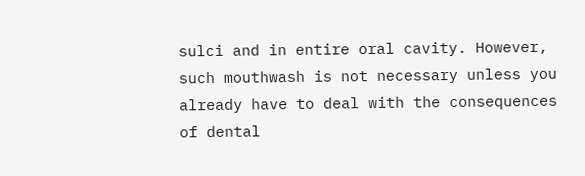sulci and in entire oral cavity. However, such mouthwash is not necessary unless you already have to deal with the consequences of dental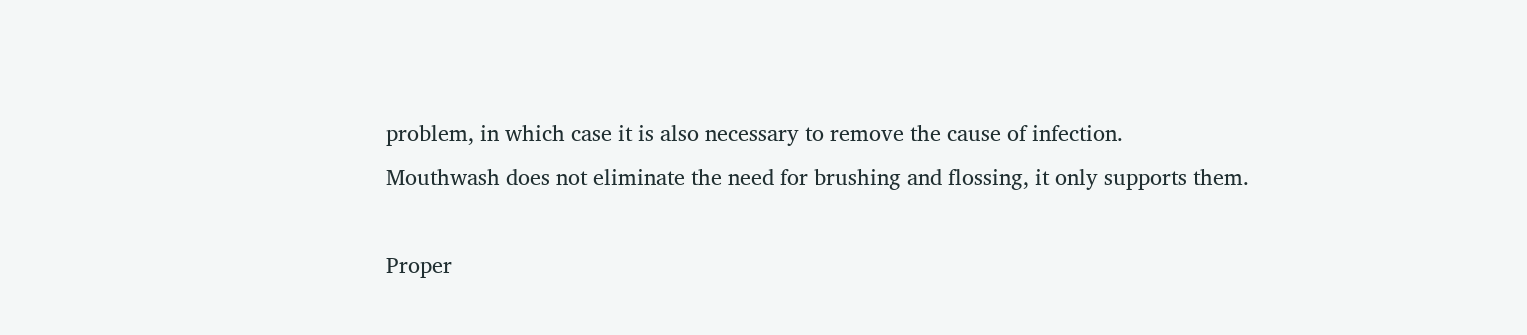problem, in which case it is also necessary to remove the cause of infection.
Mouthwash does not eliminate the need for brushing and flossing, it only supports them.

Proper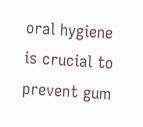oral hygiene is crucial to prevent gum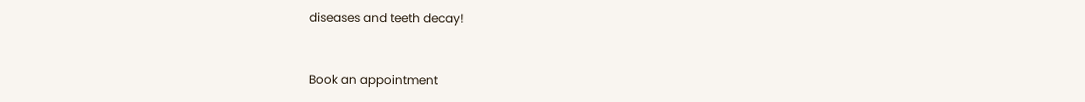diseases and teeth decay!


Book an appointment